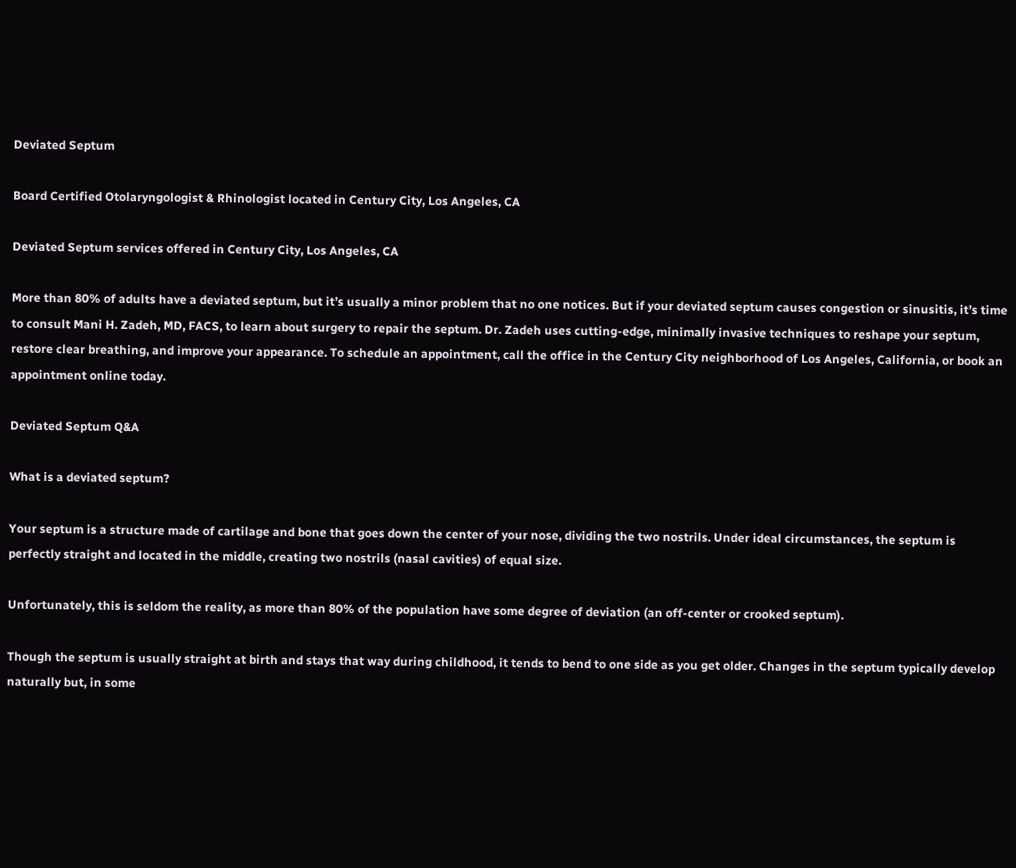Deviated Septum

Board Certified Otolaryngologist & Rhinologist located in Century City, Los Angeles, CA

Deviated Septum services offered in Century City, Los Angeles, CA

More than 80% of adults have a deviated septum, but it’s usually a minor problem that no one notices. But if your deviated septum causes congestion or sinusitis, it’s time to consult Mani H. Zadeh, MD, FACS, to learn about surgery to repair the septum. Dr. Zadeh uses cutting-edge, minimally invasive techniques to reshape your septum, restore clear breathing, and improve your appearance. To schedule an appointment, call the office in the Century City neighborhood of Los Angeles, California, or book an appointment online today.

Deviated Septum Q&A

What is a deviated septum?

Your septum is a structure made of cartilage and bone that goes down the center of your nose, dividing the two nostrils. Under ideal circumstances, the septum is perfectly straight and located in the middle, creating two nostrils (nasal cavities) of equal size.

Unfortunately, this is seldom the reality, as more than 80% of the population have some degree of deviation (an off-center or crooked septum).

Though the septum is usually straight at birth and stays that way during childhood, it tends to bend to one side as you get older. Changes in the septum typically develop naturally but, in some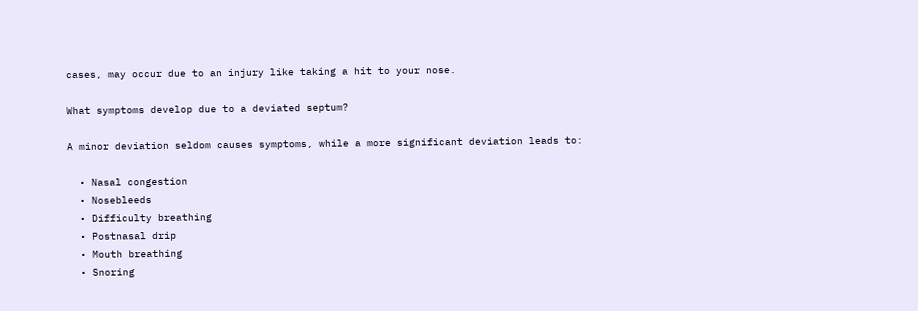cases, may occur due to an injury like taking a hit to your nose.

What symptoms develop due to a deviated septum?

A minor deviation seldom causes symptoms, while a more significant deviation leads to:

  • Nasal congestion
  • Nosebleeds
  • Difficulty breathing
  • Postnasal drip
  • Mouth breathing
  • Snoring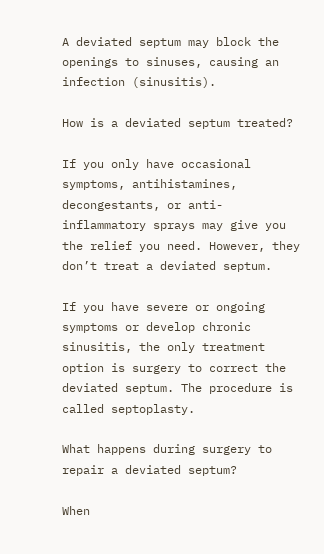A deviated septum may block the openings to sinuses, causing an infection (sinusitis).

How is a deviated septum treated?

If you only have occasional symptoms, antihistamines, decongestants, or anti-inflammatory sprays may give you the relief you need. However, they don’t treat a deviated septum.

If you have severe or ongoing symptoms or develop chronic sinusitis, the only treatment option is surgery to correct the deviated septum. The procedure is called septoplasty.

What happens during surgery to repair a deviated septum?

When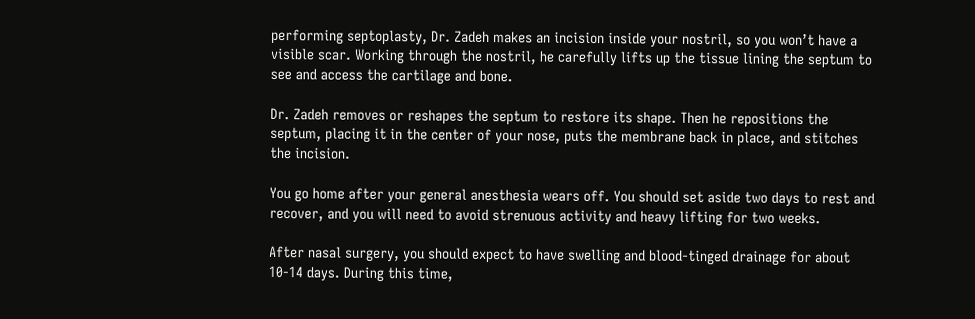performing septoplasty, Dr. Zadeh makes an incision inside your nostril, so you won’t have a visible scar. Working through the nostril, he carefully lifts up the tissue lining the septum to see and access the cartilage and bone.

Dr. Zadeh removes or reshapes the septum to restore its shape. Then he repositions the septum, placing it in the center of your nose, puts the membrane back in place, and stitches the incision.

You go home after your general anesthesia wears off. You should set aside two days to rest and recover, and you will need to avoid strenuous activity and heavy lifting for two weeks.

After nasal surgery, you should expect to have swelling and blood-tinged drainage for about 10-14 days. During this time,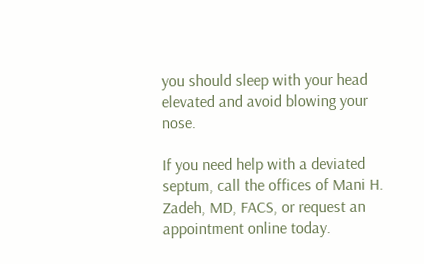you should sleep with your head elevated and avoid blowing your nose.

If you need help with a deviated septum, call the offices of Mani H. Zadeh, MD, FACS, or request an appointment online today.